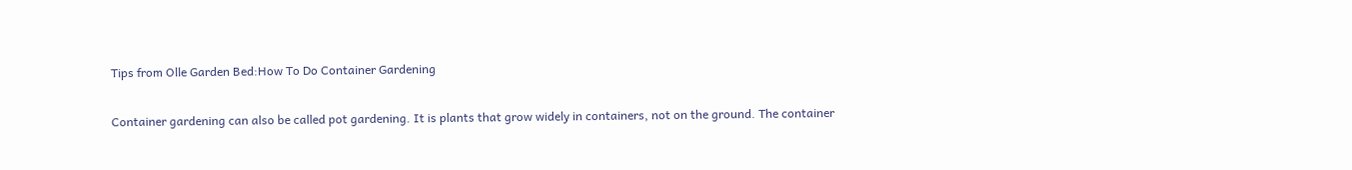Tips from Olle Garden Bed:How To Do Container Gardening

Container gardening can also be called pot gardening. It is plants that grow widely in containers, not on the ground. The container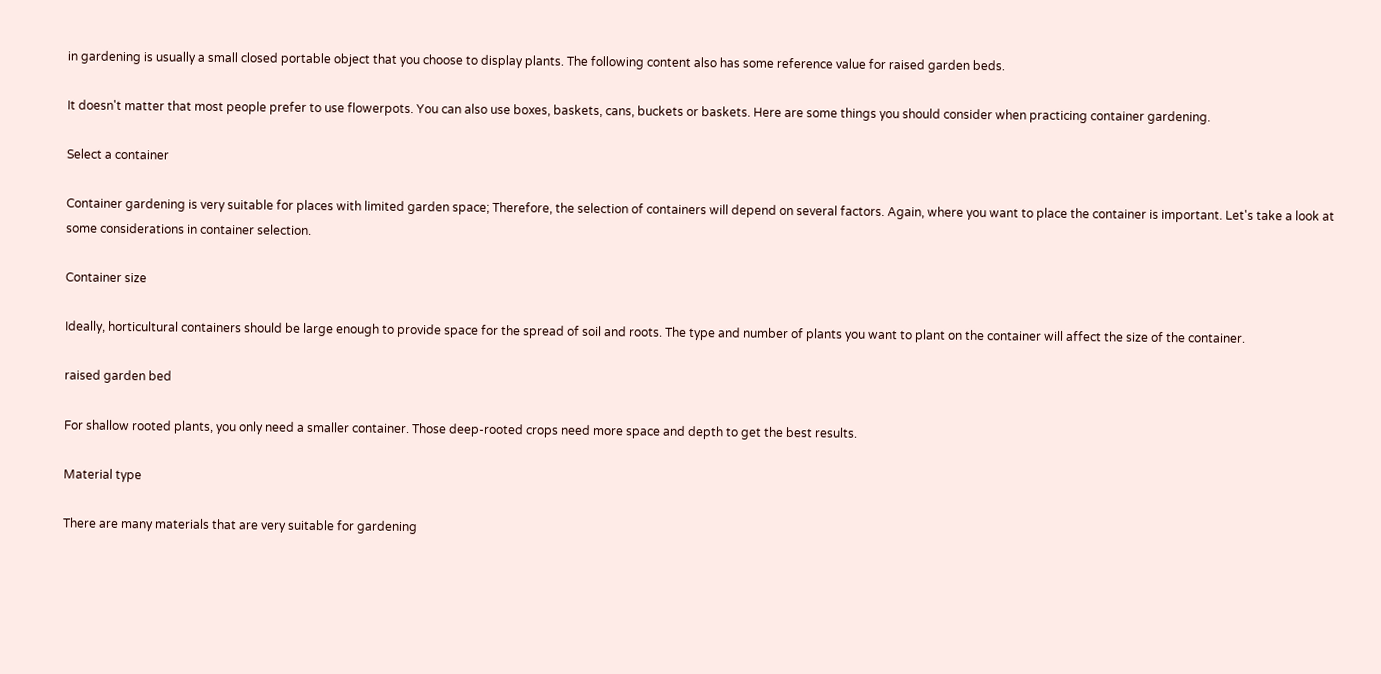in gardening is usually a small closed portable object that you choose to display plants. The following content also has some reference value for raised garden beds.

It doesn't matter that most people prefer to use flowerpots. You can also use boxes, baskets, cans, buckets or baskets. Here are some things you should consider when practicing container gardening.

Select a container

Container gardening is very suitable for places with limited garden space; Therefore, the selection of containers will depend on several factors. Again, where you want to place the container is important. Let's take a look at some considerations in container selection.

Container size

Ideally, horticultural containers should be large enough to provide space for the spread of soil and roots. The type and number of plants you want to plant on the container will affect the size of the container.

raised garden bed

For shallow rooted plants, you only need a smaller container. Those deep-rooted crops need more space and depth to get the best results.

Material type

There are many materials that are very suitable for gardening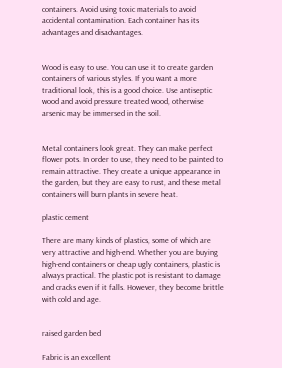containers. Avoid using toxic materials to avoid accidental contamination. Each container has its advantages and disadvantages.


Wood is easy to use. You can use it to create garden containers of various styles. If you want a more traditional look, this is a good choice. Use antiseptic wood and avoid pressure treated wood, otherwise arsenic may be immersed in the soil.


Metal containers look great. They can make perfect flower pots. In order to use, they need to be painted to remain attractive. They create a unique appearance in the garden, but they are easy to rust, and these metal containers will burn plants in severe heat.

plastic cement

There are many kinds of plastics, some of which are very attractive and high-end. Whether you are buying high-end containers or cheap ugly containers, plastic is always practical. The plastic pot is resistant to damage and cracks even if it falls. However, they become brittle with cold and age.


raised garden bed

Fabric is an excellent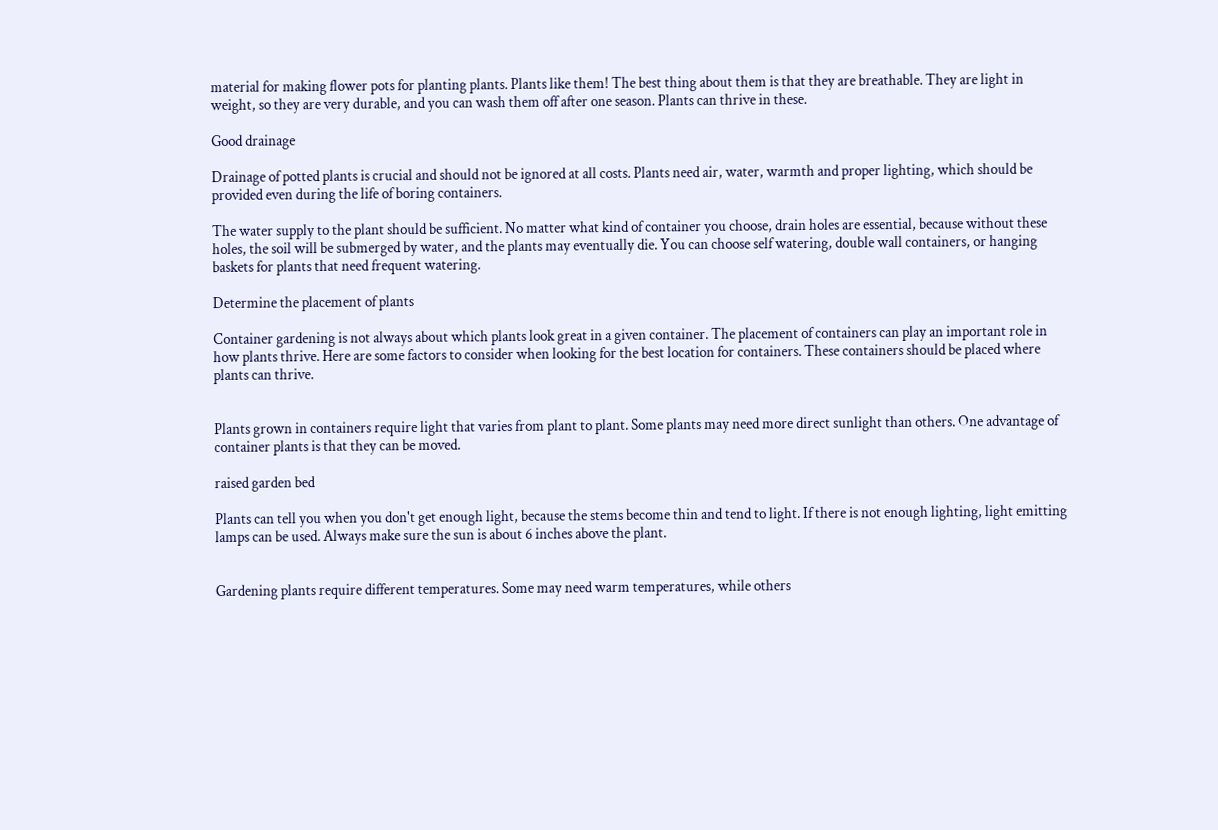material for making flower pots for planting plants. Plants like them! The best thing about them is that they are breathable. They are light in weight, so they are very durable, and you can wash them off after one season. Plants can thrive in these.

Good drainage

Drainage of potted plants is crucial and should not be ignored at all costs. Plants need air, water, warmth and proper lighting, which should be provided even during the life of boring containers.

The water supply to the plant should be sufficient. No matter what kind of container you choose, drain holes are essential, because without these holes, the soil will be submerged by water, and the plants may eventually die. You can choose self watering, double wall containers, or hanging baskets for plants that need frequent watering.

Determine the placement of plants

Container gardening is not always about which plants look great in a given container. The placement of containers can play an important role in how plants thrive. Here are some factors to consider when looking for the best location for containers. These containers should be placed where plants can thrive.


Plants grown in containers require light that varies from plant to plant. Some plants may need more direct sunlight than others. One advantage of container plants is that they can be moved.

raised garden bed

Plants can tell you when you don't get enough light, because the stems become thin and tend to light. If there is not enough lighting, light emitting lamps can be used. Always make sure the sun is about 6 inches above the plant.


Gardening plants require different temperatures. Some may need warm temperatures, while others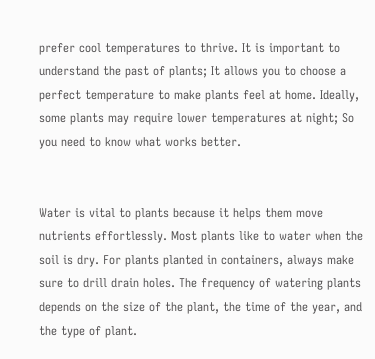prefer cool temperatures to thrive. It is important to understand the past of plants; It allows you to choose a perfect temperature to make plants feel at home. Ideally, some plants may require lower temperatures at night; So you need to know what works better.


Water is vital to plants because it helps them move nutrients effortlessly. Most plants like to water when the soil is dry. For plants planted in containers, always make sure to drill drain holes. The frequency of watering plants depends on the size of the plant, the time of the year, and the type of plant.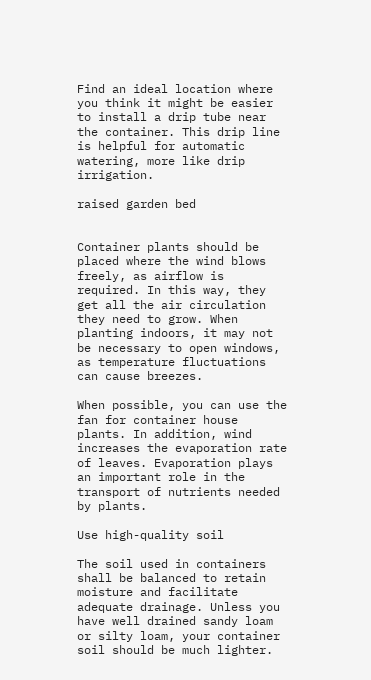Find an ideal location where you think it might be easier to install a drip tube near the container. This drip line is helpful for automatic watering, more like drip irrigation.

raised garden bed


Container plants should be placed where the wind blows freely, as airflow is required. In this way, they get all the air circulation they need to grow. When planting indoors, it may not be necessary to open windows, as temperature fluctuations can cause breezes.

When possible, you can use the fan for container house plants. In addition, wind increases the evaporation rate of leaves. Evaporation plays an important role in the transport of nutrients needed by plants.

Use high-quality soil

The soil used in containers shall be balanced to retain moisture and facilitate adequate drainage. Unless you have well drained sandy loam or silty loam, your container soil should be much lighter.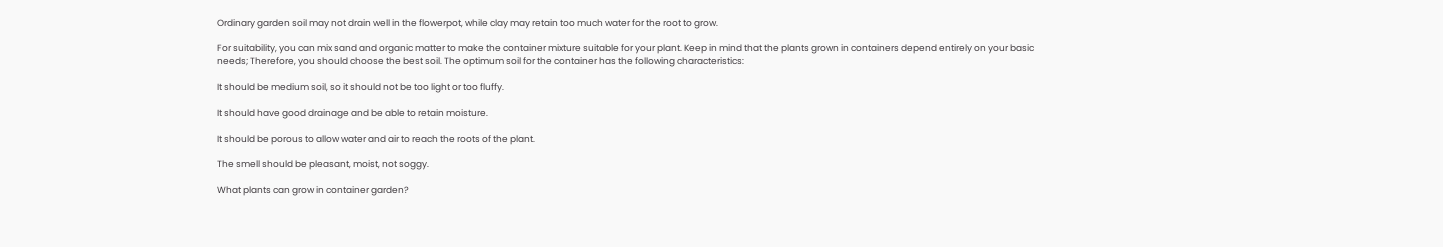Ordinary garden soil may not drain well in the flowerpot, while clay may retain too much water for the root to grow.

For suitability, you can mix sand and organic matter to make the container mixture suitable for your plant. Keep in mind that the plants grown in containers depend entirely on your basic needs; Therefore, you should choose the best soil. The optimum soil for the container has the following characteristics:

It should be medium soil, so it should not be too light or too fluffy.

It should have good drainage and be able to retain moisture.

It should be porous to allow water and air to reach the roots of the plant.

The smell should be pleasant, moist, not soggy.

What plants can grow in container garden?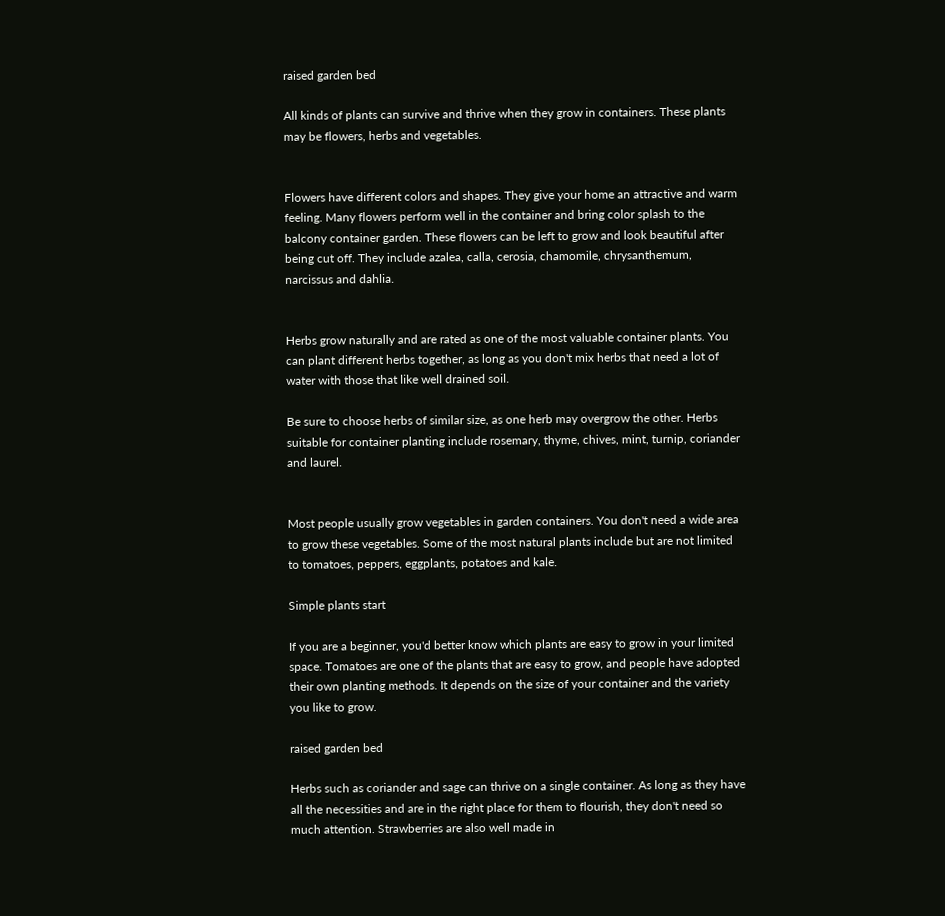raised garden bed

All kinds of plants can survive and thrive when they grow in containers. These plants may be flowers, herbs and vegetables.


Flowers have different colors and shapes. They give your home an attractive and warm feeling. Many flowers perform well in the container and bring color splash to the balcony container garden. These flowers can be left to grow and look beautiful after being cut off. They include azalea, calla, cerosia, chamomile, chrysanthemum, narcissus and dahlia.


Herbs grow naturally and are rated as one of the most valuable container plants. You can plant different herbs together, as long as you don't mix herbs that need a lot of water with those that like well drained soil.

Be sure to choose herbs of similar size, as one herb may overgrow the other. Herbs suitable for container planting include rosemary, thyme, chives, mint, turnip, coriander and laurel.


Most people usually grow vegetables in garden containers. You don't need a wide area to grow these vegetables. Some of the most natural plants include but are not limited to tomatoes, peppers, eggplants, potatoes and kale.

Simple plants start

If you are a beginner, you'd better know which plants are easy to grow in your limited space. Tomatoes are one of the plants that are easy to grow, and people have adopted their own planting methods. It depends on the size of your container and the variety you like to grow.

raised garden bed

Herbs such as coriander and sage can thrive on a single container. As long as they have all the necessities and are in the right place for them to flourish, they don't need so much attention. Strawberries are also well made in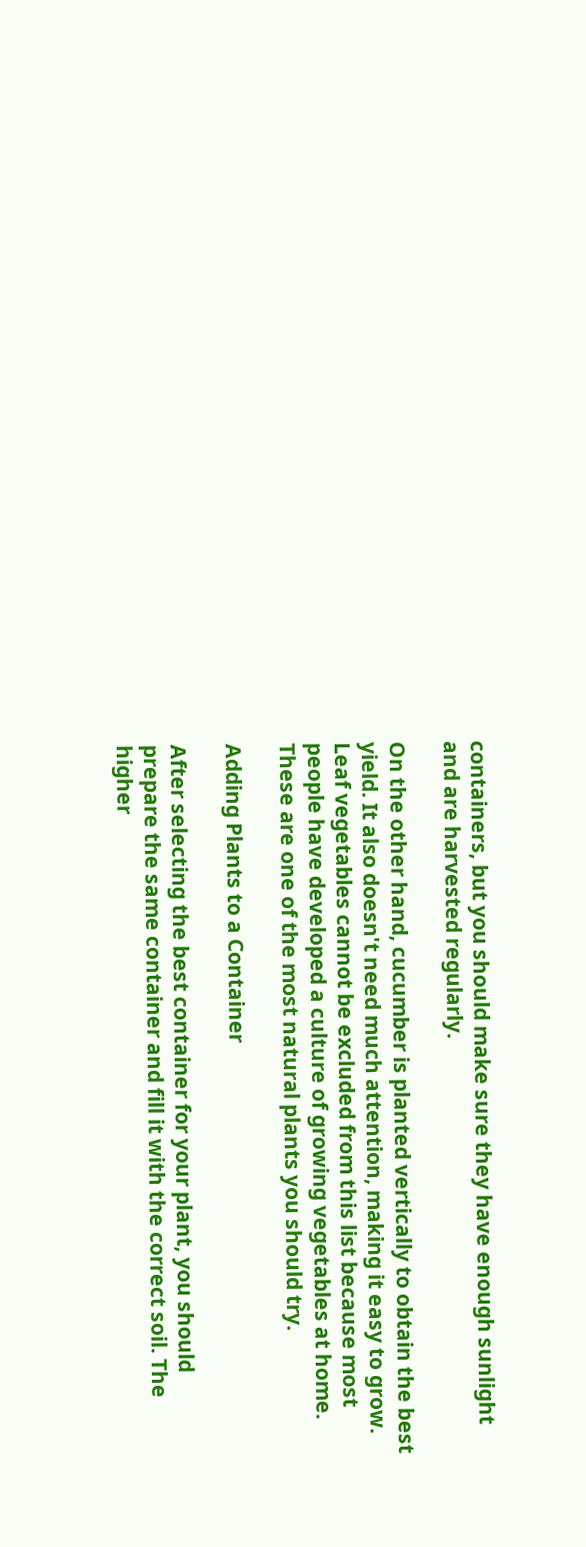containers, but you should make sure they have enough sunlight and are harvested regularly.

On the other hand, cucumber is planted vertically to obtain the best yield. It also doesn't need much attention, making it easy to grow. Leaf vegetables cannot be excluded from this list because most people have developed a culture of growing vegetables at home. These are one of the most natural plants you should try.

Adding Plants to a Container

After selecting the best container for your plant, you should prepare the same container and fill it with the correct soil. The higher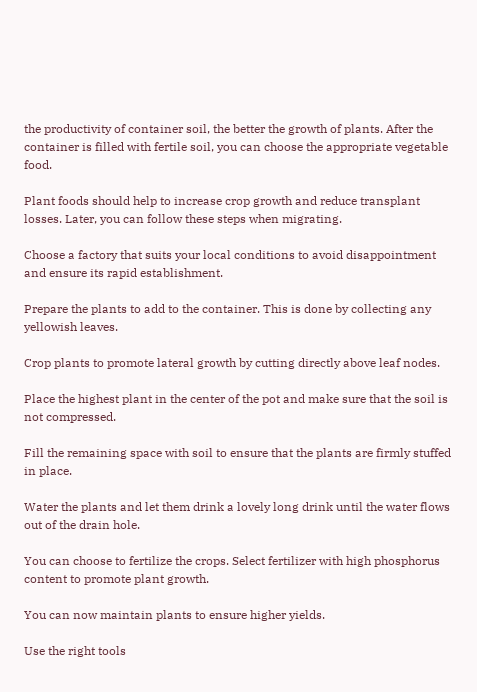the productivity of container soil, the better the growth of plants. After the container is filled with fertile soil, you can choose the appropriate vegetable food.

Plant foods should help to increase crop growth and reduce transplant losses. Later, you can follow these steps when migrating.

Choose a factory that suits your local conditions to avoid disappointment and ensure its rapid establishment.

Prepare the plants to add to the container. This is done by collecting any yellowish leaves.

Crop plants to promote lateral growth by cutting directly above leaf nodes.

Place the highest plant in the center of the pot and make sure that the soil is not compressed.

Fill the remaining space with soil to ensure that the plants are firmly stuffed in place.

Water the plants and let them drink a lovely long drink until the water flows out of the drain hole.

You can choose to fertilize the crops. Select fertilizer with high phosphorus content to promote plant growth.

You can now maintain plants to ensure higher yields.

Use the right tools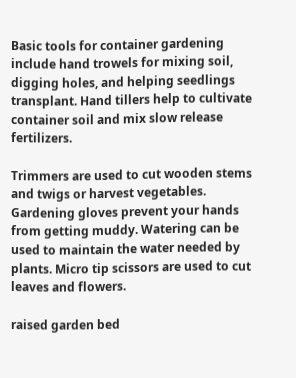Basic tools for container gardening include hand trowels for mixing soil, digging holes, and helping seedlings transplant. Hand tillers help to cultivate container soil and mix slow release fertilizers.

Trimmers are used to cut wooden stems and twigs or harvest vegetables. Gardening gloves prevent your hands from getting muddy. Watering can be used to maintain the water needed by plants. Micro tip scissors are used to cut leaves and flowers.

raised garden bed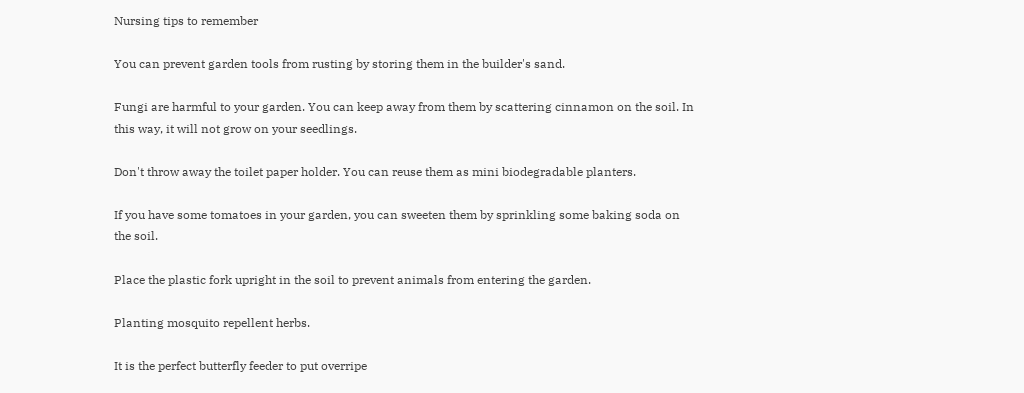Nursing tips to remember

You can prevent garden tools from rusting by storing them in the builder's sand.

Fungi are harmful to your garden. You can keep away from them by scattering cinnamon on the soil. In this way, it will not grow on your seedlings.

Don't throw away the toilet paper holder. You can reuse them as mini biodegradable planters.

If you have some tomatoes in your garden, you can sweeten them by sprinkling some baking soda on the soil.

Place the plastic fork upright in the soil to prevent animals from entering the garden.

Planting mosquito repellent herbs.

It is the perfect butterfly feeder to put overripe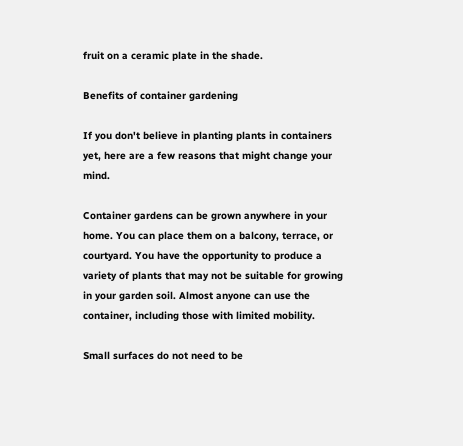fruit on a ceramic plate in the shade.

Benefits of container gardening

If you don't believe in planting plants in containers yet, here are a few reasons that might change your mind.

Container gardens can be grown anywhere in your home. You can place them on a balcony, terrace, or courtyard. You have the opportunity to produce a variety of plants that may not be suitable for growing in your garden soil. Almost anyone can use the container, including those with limited mobility.

Small surfaces do not need to be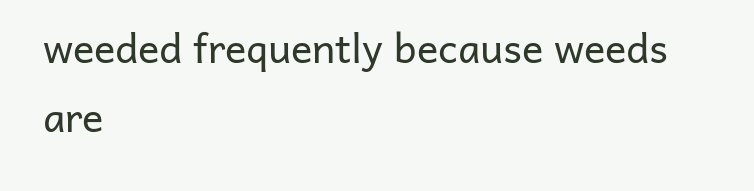weeded frequently because weeds are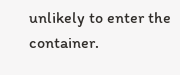unlikely to enter the container.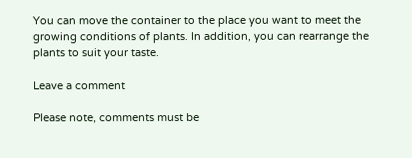You can move the container to the place you want to meet the growing conditions of plants. In addition, you can rearrange the plants to suit your taste.

Leave a comment

Please note, comments must be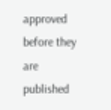approved before they are published